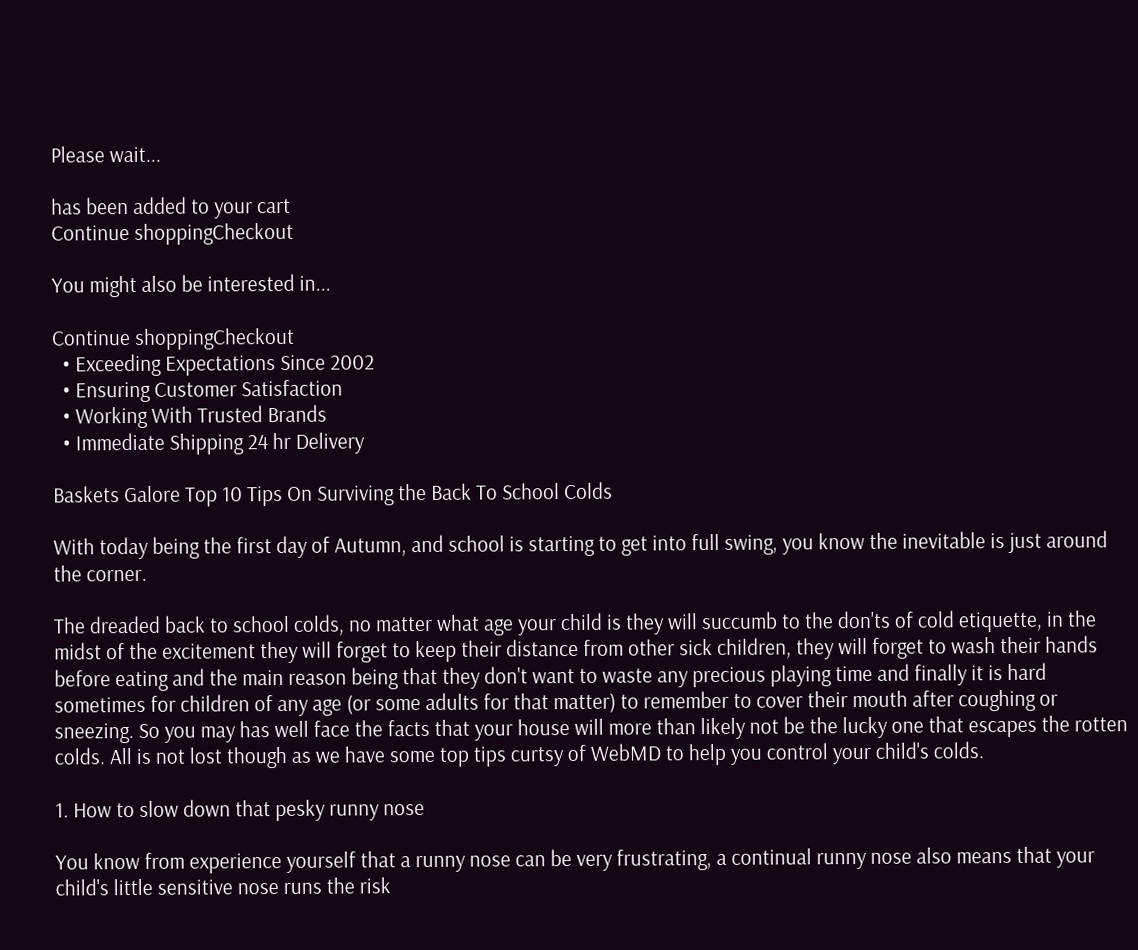Please wait...

has been added to your cart
Continue shoppingCheckout

You might also be interested in...

Continue shoppingCheckout
  • Exceeding Expectations Since 2002
  • Ensuring Customer Satisfaction
  • Working With Trusted Brands
  • Immediate Shipping 24 hr Delivery

Baskets Galore Top 10 Tips On Surviving the Back To School Colds

With today being the first day of Autumn, and school is starting to get into full swing, you know the inevitable is just around the corner.

The dreaded back to school colds, no matter what age your child is they will succumb to the don'ts of cold etiquette, in the midst of the excitement they will forget to keep their distance from other sick children, they will forget to wash their hands before eating and the main reason being that they don't want to waste any precious playing time and finally it is hard sometimes for children of any age (or some adults for that matter) to remember to cover their mouth after coughing or sneezing. So you may has well face the facts that your house will more than likely not be the lucky one that escapes the rotten colds. All is not lost though as we have some top tips curtsy of WebMD to help you control your child's colds.

1. How to slow down that pesky runny nose

You know from experience yourself that a runny nose can be very frustrating, a continual runny nose also means that your child's little sensitive nose runs the risk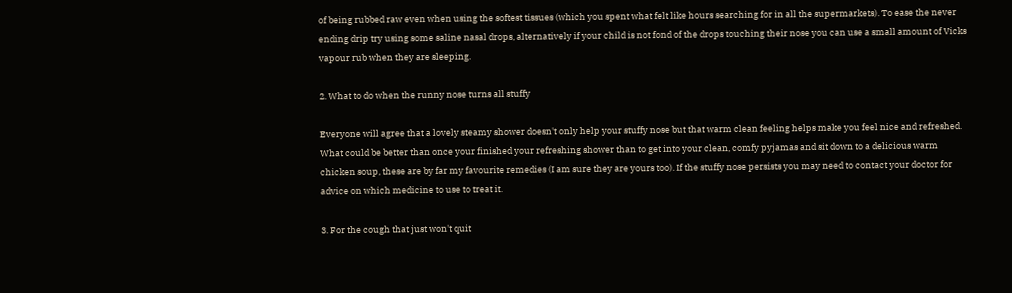of being rubbed raw even when using the softest tissues (which you spent what felt like hours searching for in all the supermarkets). To ease the never ending drip try using some saline nasal drops, alternatively if your child is not fond of the drops touching their nose you can use a small amount of Vicks vapour rub when they are sleeping.

2. What to do when the runny nose turns all stuffy

Everyone will agree that a lovely steamy shower doesn't only help your stuffy nose but that warm clean feeling helps make you feel nice and refreshed. What could be better than once your finished your refreshing shower than to get into your clean, comfy pyjamas and sit down to a delicious warm chicken soup, these are by far my favourite remedies (I am sure they are yours too). If the stuffy nose persists you may need to contact your doctor for advice on which medicine to use to treat it.

3. For the cough that just won't quit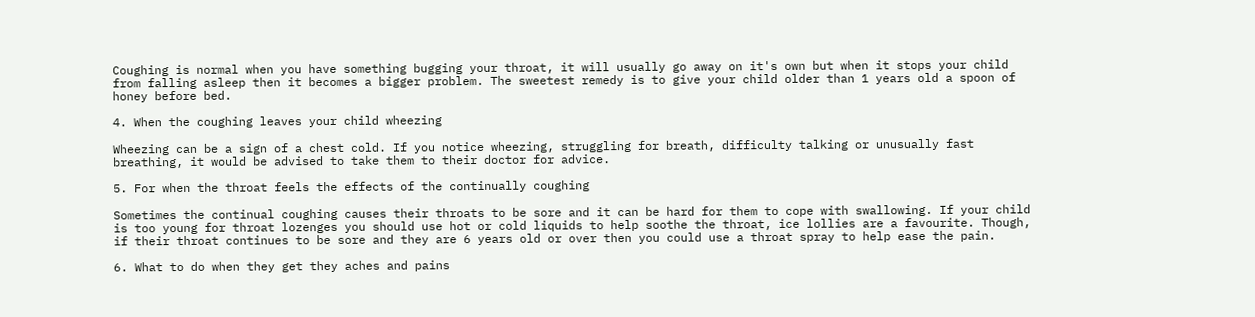Coughing is normal when you have something bugging your throat, it will usually go away on it's own but when it stops your child from falling asleep then it becomes a bigger problem. The sweetest remedy is to give your child older than 1 years old a spoon of honey before bed.

4. When the coughing leaves your child wheezing

Wheezing can be a sign of a chest cold. If you notice wheezing, struggling for breath, difficulty talking or unusually fast breathing, it would be advised to take them to their doctor for advice.

5. For when the throat feels the effects of the continually coughing

Sometimes the continual coughing causes their throats to be sore and it can be hard for them to cope with swallowing. If your child is too young for throat lozenges you should use hot or cold liquids to help soothe the throat, ice lollies are a favourite. Though, if their throat continues to be sore and they are 6 years old or over then you could use a throat spray to help ease the pain.

6. What to do when they get they aches and pains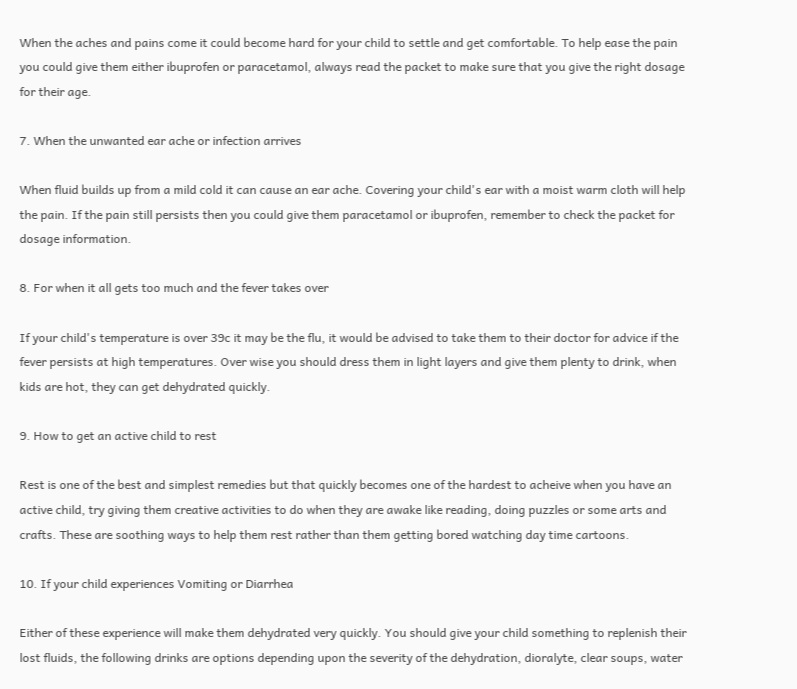When the aches and pains come it could become hard for your child to settle and get comfortable. To help ease the pain you could give them either ibuprofen or paracetamol, always read the packet to make sure that you give the right dosage for their age.

7. When the unwanted ear ache or infection arrives

When fluid builds up from a mild cold it can cause an ear ache. Covering your child's ear with a moist warm cloth will help the pain. If the pain still persists then you could give them paracetamol or ibuprofen, remember to check the packet for dosage information.

8. For when it all gets too much and the fever takes over

If your child's temperature is over 39c it may be the flu, it would be advised to take them to their doctor for advice if the fever persists at high temperatures. Over wise you should dress them in light layers and give them plenty to drink, when kids are hot, they can get dehydrated quickly.

9. How to get an active child to rest

Rest is one of the best and simplest remedies but that quickly becomes one of the hardest to acheive when you have an active child, try giving them creative activities to do when they are awake like reading, doing puzzles or some arts and crafts. These are soothing ways to help them rest rather than them getting bored watching day time cartoons.

10. If your child experiences Vomiting or Diarrhea

Either of these experience will make them dehydrated very quickly. You should give your child something to replenish their lost fluids, the following drinks are options depending upon the severity of the dehydration, dioralyte, clear soups, water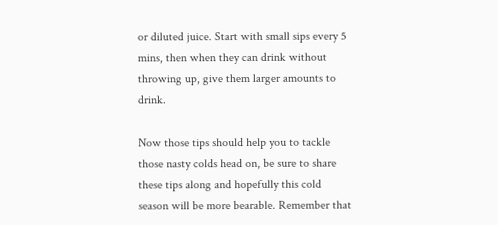or diluted juice. Start with small sips every 5 mins, then when they can drink without throwing up, give them larger amounts to drink.

Now those tips should help you to tackle those nasty colds head on, be sure to share these tips along and hopefully this cold season will be more bearable. Remember that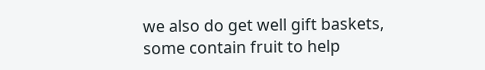we also do get well gift baskets, some contain fruit to help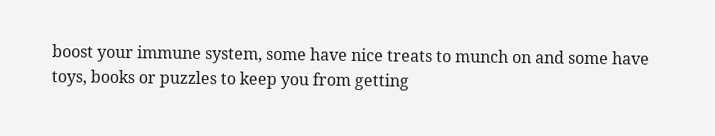boost your immune system, some have nice treats to munch on and some have toys, books or puzzles to keep you from getting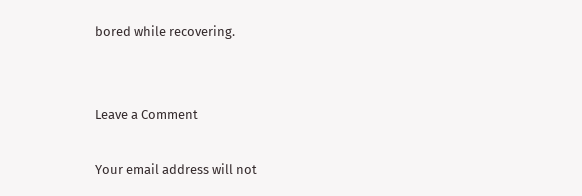bored while recovering.


Leave a Comment

Your email address will not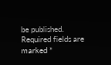be published. Required fields are marked *